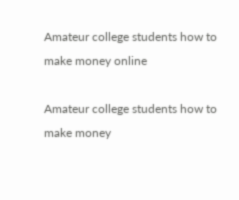Amateur college students how to make money online

Amateur college students how to make money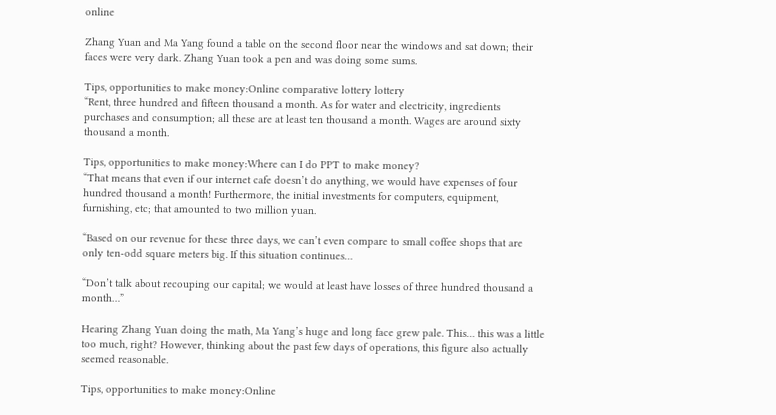online

Zhang Yuan and Ma Yang found a table on the second floor near the windows and sat down; their faces were very dark. Zhang Yuan took a pen and was doing some sums.

Tips, opportunities to make money:Online comparative lottery lottery
“Rent, three hundred and fifteen thousand a month. As for water and electricity, ingredients purchases and consumption; all these are at least ten thousand a month. Wages are around sixty thousand a month.

Tips, opportunities to make money:Where can I do PPT to make money?
“That means that even if our internet cafe doesn’t do anything, we would have expenses of four hundred thousand a month! Furthermore, the initial investments for computers, equipment, furnishing, etc; that amounted to two million yuan.

“Based on our revenue for these three days, we can’t even compare to small coffee shops that are only ten-odd square meters big. If this situation continues…

“Don’t talk about recouping our capital; we would at least have losses of three hundred thousand a month…”

Hearing Zhang Yuan doing the math, Ma Yang’s huge and long face grew pale. This… this was a little too much, right? However, thinking about the past few days of operations, this figure also actually seemed reasonable.

Tips, opportunities to make money:Online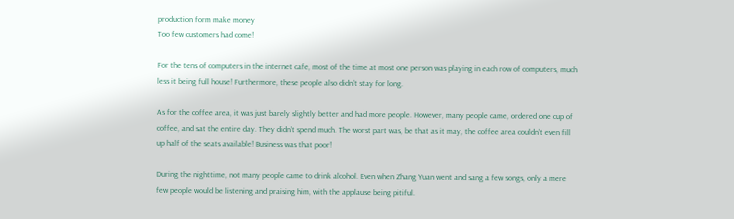production form make money
Too few customers had come!

For the tens of computers in the internet cafe, most of the time at most one person was playing in each row of computers, much less it being full house! Furthermore, these people also didn’t stay for long.

As for the coffee area, it was just barely slightly better and had more people. However, many people came, ordered one cup of coffee, and sat the entire day. They didn’t spend much. The worst part was, be that as it may, the coffee area couldn’t even fill up half of the seats available! Business was that poor!

During the nighttime, not many people came to drink alcohol. Even when Zhang Yuan went and sang a few songs, only a mere few people would be listening and praising him, with the applause being pitiful.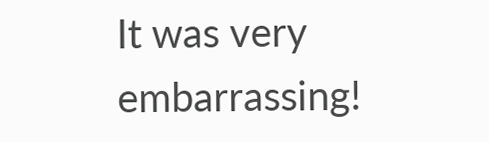It was very embarrassing!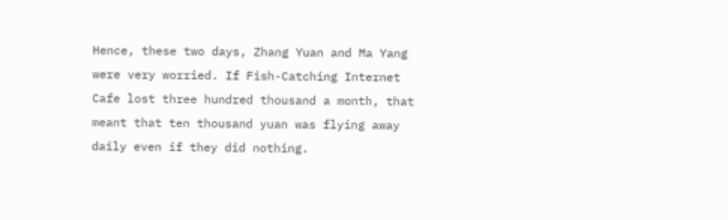Hence, these two days, Zhang Yuan and Ma Yang were very worried. If Fish-Catching Internet Cafe lost three hundred thousand a month, that meant that ten thousand yuan was flying away daily even if they did nothing.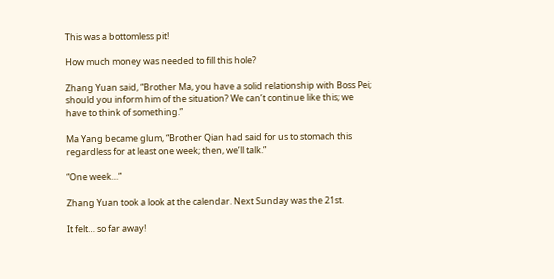This was a bottomless pit!

How much money was needed to fill this hole?

Zhang Yuan said, “Brother Ma, you have a solid relationship with Boss Pei; should you inform him of the situation? We can’t continue like this; we have to think of something.”

Ma Yang became glum, “Brother Qian had said for us to stomach this regardless for at least one week; then, we’ll talk.”

“One week…”

Zhang Yuan took a look at the calendar. Next Sunday was the 21st.

It felt… so far away!